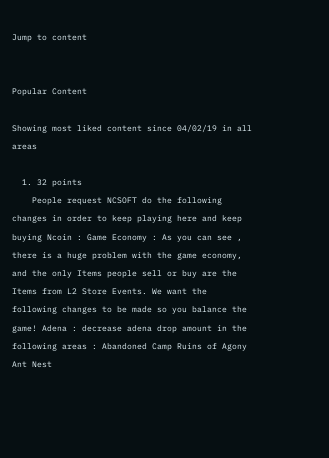Jump to content


Popular Content

Showing most liked content since 04/02/19 in all areas

  1. 32 points
    People request NCSOFT do the following changes in order to keep playing here and keep buying Ncoin : Game Economy : As you can see , there is a huge problem with the game economy, and the only Items people sell or buy are the Items from L2 Store Events. We want the following changes to be made so you balance the game! Adena : decrease adena drop amount in the following areas : Abandoned Camp Ruins of Agony Ant Nest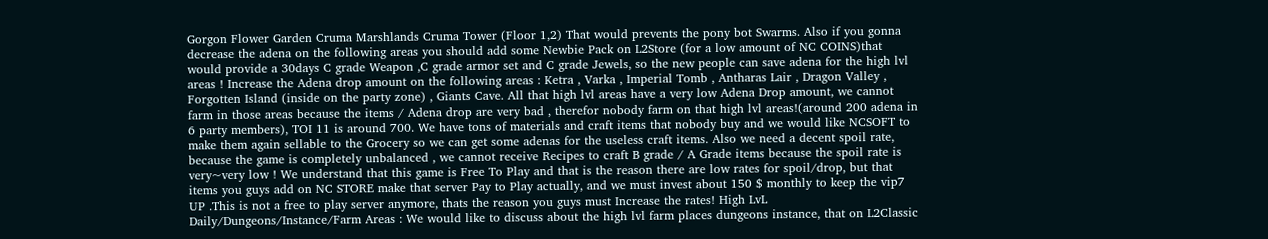Gorgon Flower Garden Cruma Marshlands Cruma Tower (Floor 1,2) That would prevents the pony bot Swarms. Also if you gonna decrease the adena on the following areas you should add some Newbie Pack on L2Store (for a low amount of NC COINS)that would provide a 30days C grade Weapon ,C grade armor set and C grade Jewels, so the new people can save adena for the high lvl areas ! Increase the Adena drop amount on the following areas : Ketra , Varka , Imperial Tomb , Antharas Lair , Dragon Valley , Forgotten Island (inside on the party zone) , Giants Cave. All that high lvl areas have a very low Adena Drop amount, we cannot farm in those areas because the items / Adena drop are very bad , therefor nobody farm on that high lvl areas!(around 200 adena in 6 party members), TOI 11 is around 700. We have tons of materials and craft items that nobody buy and we would like NCSOFT to make them again sellable to the Grocery so we can get some adenas for the useless craft items. Also we need a decent spoil rate, because the game is completely unbalanced , we cannot receive Recipes to craft B grade / A Grade items because the spoil rate is very~very low ! We understand that this game is Free To Play and that is the reason there are low rates for spoil/drop, but that items you guys add on NC STORE make that server Pay to Play actually, and we must invest about 150 $ monthly to keep the vip7 UP .This is not a free to play server anymore, thats the reason you guys must Increase the rates! High LvL Daily/Dungeons/Instance/Farm Areas : We would like to discuss about the high lvl farm places dungeons instance, that on L2Classic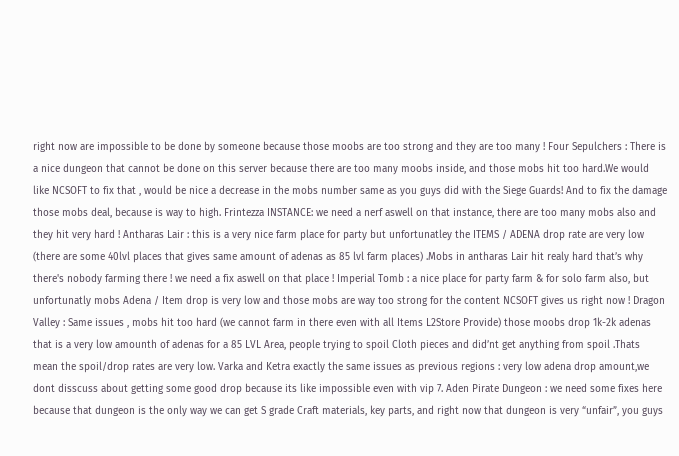right now are impossible to be done by someone because those moobs are too strong and they are too many ! Four Sepulchers : There is a nice dungeon that cannot be done on this server because there are too many moobs inside, and those mobs hit too hard.We would like NCSOFT to fix that , would be nice a decrease in the mobs number same as you guys did with the Siege Guards! And to fix the damage those mobs deal, because is way to high. Frintezza INSTANCE: we need a nerf aswell on that instance, there are too many mobs also and they hit very hard ! Antharas Lair : this is a very nice farm place for party but unfortunatley the ITEMS / ADENA drop rate are very low (there are some 40lvl places that gives same amount of adenas as 85 lvl farm places) .Mobs in antharas Lair hit realy hard that’s why there's nobody farming there ! we need a fix aswell on that place ! Imperial Tomb : a nice place for party farm & for solo farm also, but unfortunatly mobs Adena / Item drop is very low and those mobs are way too strong for the content NCSOFT gives us right now ! Dragon Valley : Same issues , mobs hit too hard (we cannot farm in there even with all Items L2Store Provide) those moobs drop 1k-2k adenas that is a very low amounth of adenas for a 85 LVL Area, people trying to spoil Cloth pieces and did’nt get anything from spoil .Thats mean the spoil/drop rates are very low. Varka and Ketra exactly the same issues as previous regions : very low adena drop amount,we dont disscuss about getting some good drop because its like impossible even with vip 7. Aden Pirate Dungeon : we need some fixes here because that dungeon is the only way we can get S grade Craft materials, key parts, and right now that dungeon is very “unfair”, you guys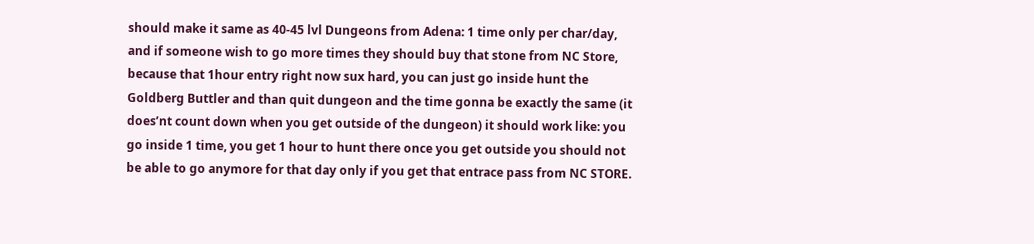should make it same as 40-45 lvl Dungeons from Adena: 1 time only per char/day, and if someone wish to go more times they should buy that stone from NC Store, because that 1hour entry right now sux hard, you can just go inside hunt the Goldberg Buttler and than quit dungeon and the time gonna be exactly the same (it does’nt count down when you get outside of the dungeon) it should work like: you go inside 1 time, you get 1 hour to hunt there once you get outside you should not be able to go anymore for that day only if you get that entrace pass from NC STORE.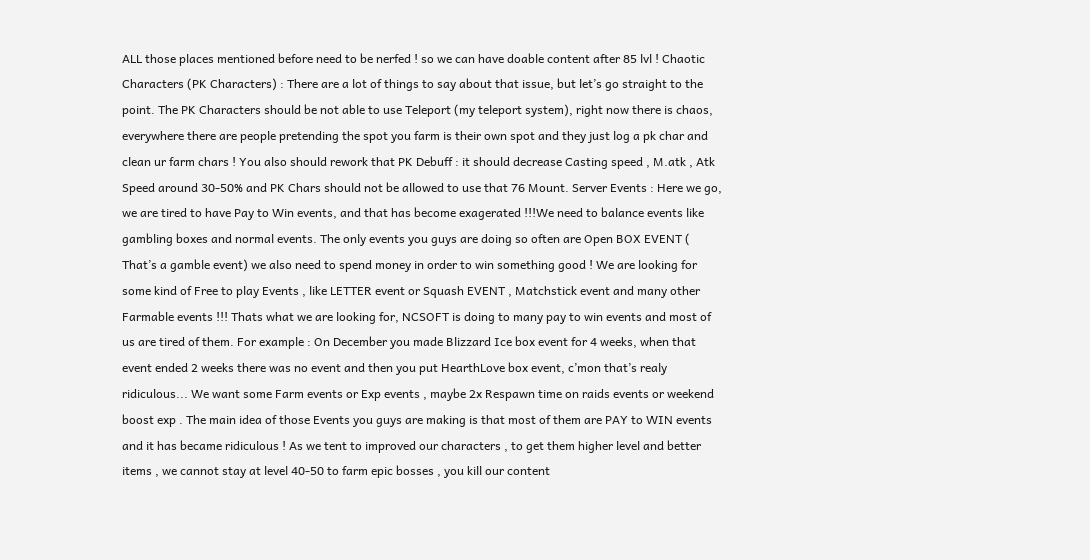ALL those places mentioned before need to be nerfed ! so we can have doable content after 85 lvl ! Chaotic Characters (PK Characters) : There are a lot of things to say about that issue, but let’s go straight to the point. The PK Characters should be not able to use Teleport (my teleport system), right now there is chaos, everywhere there are people pretending the spot you farm is their own spot and they just log a pk char and clean ur farm chars ! You also should rework that PK Debuff : it should decrease Casting speed , M.atk , Atk Speed around 30-50% and PK Chars should not be allowed to use that 76 Mount. Server Events : Here we go, we are tired to have Pay to Win events, and that has become exagerated !!!We need to balance events like gambling boxes and normal events. The only events you guys are doing so often are Open BOX EVENT ( That’s a gamble event) we also need to spend money in order to win something good ! We are looking for some kind of Free to play Events , like LETTER event or Squash EVENT , Matchstick event and many other Farmable events !!! Thats what we are looking for, NCSOFT is doing to many pay to win events and most of us are tired of them. For example : On December you made Blizzard Ice box event for 4 weeks, when that event ended 2 weeks there was no event and then you put HearthLove box event, c’mon that’s realy ridiculous... We want some Farm events or Exp events , maybe 2x Respawn time on raids events or weekend boost exp . The main idea of those Events you guys are making is that most of them are PAY to WIN events and it has became ridiculous ! As we tent to improved our characters , to get them higher level and better items , we cannot stay at level 40-50 to farm epic bosses , you kill our content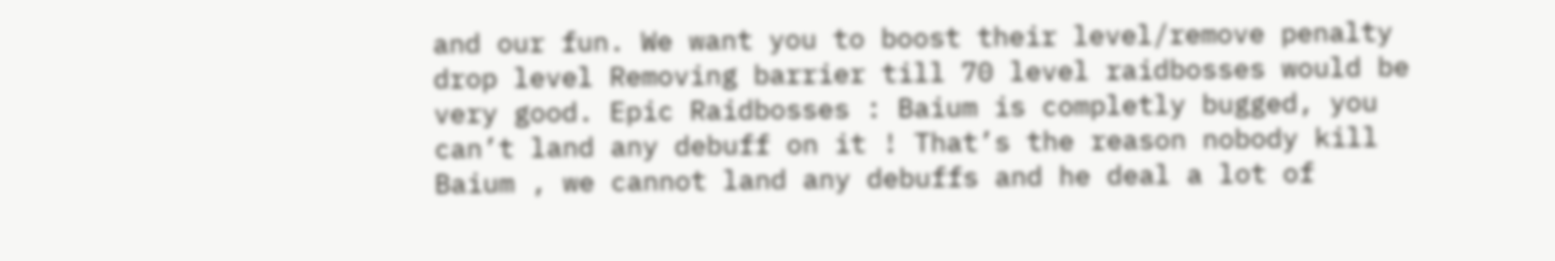and our fun. We want you to boost their level/remove penalty drop level Removing barrier till 70 level raidbosses would be very good. Epic Raidbosses : Baium is completly bugged, you can’t land any debuff on it ! That’s the reason nobody kill Baium , we cannot land any debuffs and he deal a lot of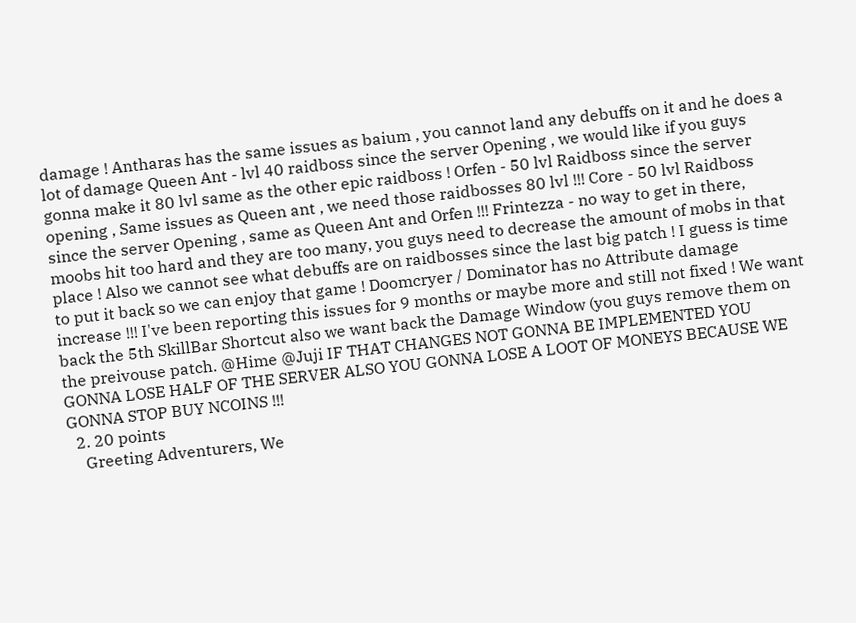damage ! Antharas has the same issues as baium , you cannot land any debuffs on it and he does a lot of damage Queen Ant - lvl 40 raidboss since the server Opening , we would like if you guys gonna make it 80 lvl same as the other epic raidboss ! Orfen - 50 lvl Raidboss since the server opening , Same issues as Queen ant , we need those raidbosses 80 lvl !!! Core - 50 lvl Raidboss since the server Opening , same as Queen Ant and Orfen !!! Frintezza - no way to get in there, moobs hit too hard and they are too many, you guys need to decrease the amount of mobs in that place ! Also we cannot see what debuffs are on raidbosses since the last big patch ! I guess is time to put it back so we can enjoy that game ! Doomcryer / Dominator has no Attribute damage increase !!! I've been reporting this issues for 9 months or maybe more and still not fixed ! We want back the 5th SkillBar Shortcut also we want back the Damage Window (you guys remove them on the preivouse patch. @Hime @Juji IF THAT CHANGES NOT GONNA BE IMPLEMENTED YOU GONNA LOSE HALF OF THE SERVER ALSO YOU GONNA LOSE A LOOT OF MONEYS BECAUSE WE GONNA STOP BUY NCOINS !!!
  2. 20 points
    Greeting Adventurers, We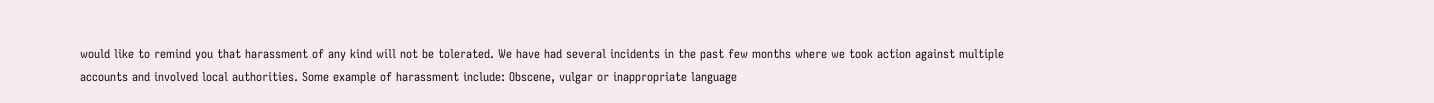would like to remind you that harassment of any kind will not be tolerated. We have had several incidents in the past few months where we took action against multiple accounts and involved local authorities. Some example of harassment include: Obscene, vulgar or inappropriate language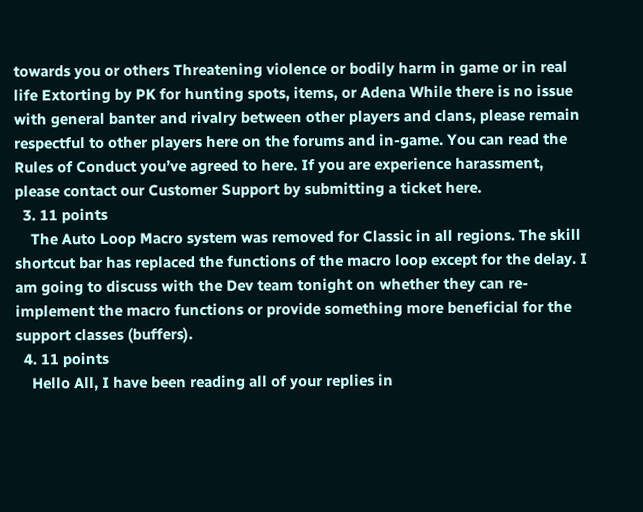towards you or others Threatening violence or bodily harm in game or in real life Extorting by PK for hunting spots, items, or Adena While there is no issue with general banter and rivalry between other players and clans, please remain respectful to other players here on the forums and in-game. You can read the Rules of Conduct you’ve agreed to here. If you are experience harassment, please contact our Customer Support by submitting a ticket here.
  3. 11 points
    The Auto Loop Macro system was removed for Classic in all regions. The skill shortcut bar has replaced the functions of the macro loop except for the delay. I am going to discuss with the Dev team tonight on whether they can re-implement the macro functions or provide something more beneficial for the support classes (buffers).
  4. 11 points
    Hello All, I have been reading all of your replies in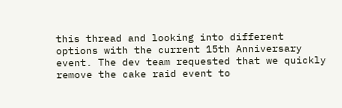this thread and looking into different options with the current 15th Anniversary event. The dev team requested that we quickly remove the cake raid event to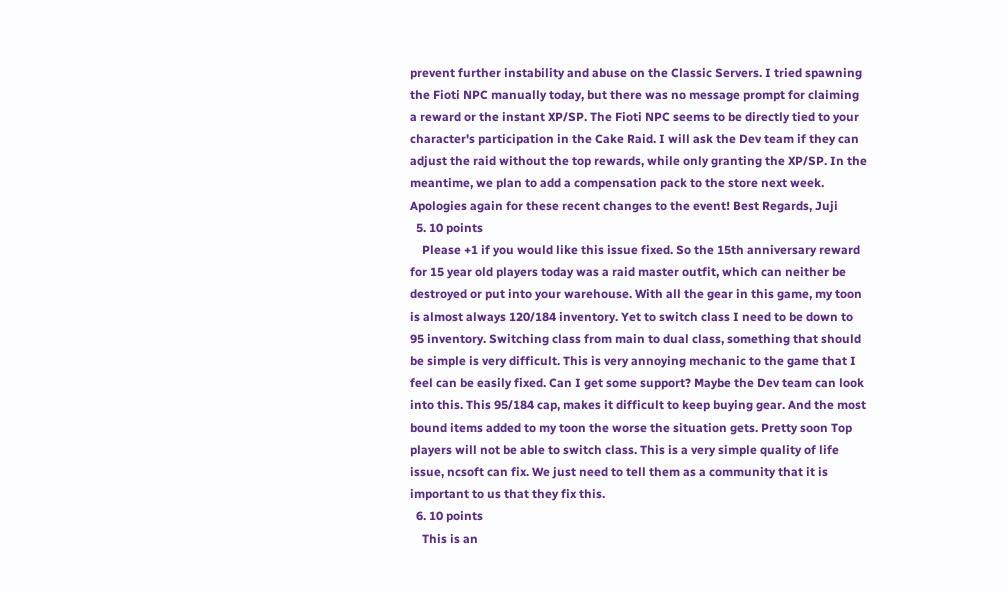prevent further instability and abuse on the Classic Servers. I tried spawning the Fioti NPC manually today, but there was no message prompt for claiming a reward or the instant XP/SP. The Fioti NPC seems to be directly tied to your character's participation in the Cake Raid. I will ask the Dev team if they can adjust the raid without the top rewards, while only granting the XP/SP. In the meantime, we plan to add a compensation pack to the store next week. Apologies again for these recent changes to the event! Best Regards, Juji
  5. 10 points
    Please +1 if you would like this issue fixed. So the 15th anniversary reward for 15 year old players today was a raid master outfit, which can neither be destroyed or put into your warehouse. With all the gear in this game, my toon is almost always 120/184 inventory. Yet to switch class I need to be down to 95 inventory. Switching class from main to dual class, something that should be simple is very difficult. This is very annoying mechanic to the game that I feel can be easily fixed. Can I get some support? Maybe the Dev team can look into this. This 95/184 cap, makes it difficult to keep buying gear. And the most bound items added to my toon the worse the situation gets. Pretty soon Top players will not be able to switch class. This is a very simple quality of life issue, ncsoft can fix. We just need to tell them as a community that it is important to us that they fix this.
  6. 10 points
    This is an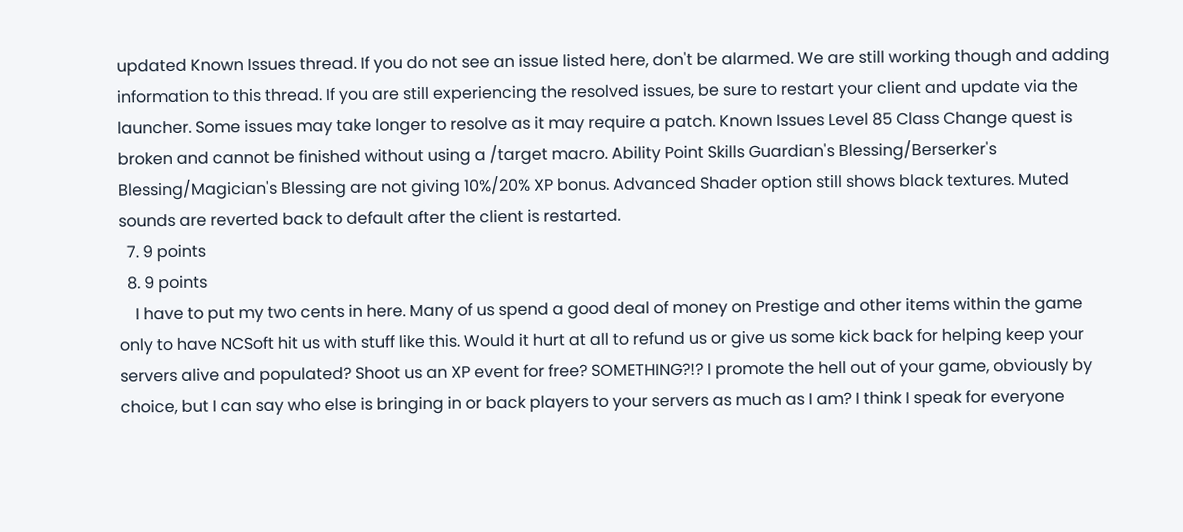updated Known Issues thread. If you do not see an issue listed here, don't be alarmed. We are still working though and adding information to this thread. If you are still experiencing the resolved issues, be sure to restart your client and update via the launcher. Some issues may take longer to resolve as it may require a patch. Known Issues Level 85 Class Change quest is broken and cannot be finished without using a /target macro. Ability Point Skills Guardian's Blessing/Berserker's Blessing/Magician's Blessing are not giving 10%/20% XP bonus. Advanced Shader option still shows black textures. Muted sounds are reverted back to default after the client is restarted.
  7. 9 points
  8. 9 points
    I have to put my two cents in here. Many of us spend a good deal of money on Prestige and other items within the game only to have NCSoft hit us with stuff like this. Would it hurt at all to refund us or give us some kick back for helping keep your servers alive and populated? Shoot us an XP event for free? SOMETHING?!? I promote the hell out of your game, obviously by choice, but I can say who else is bringing in or back players to your servers as much as I am? I think I speak for everyone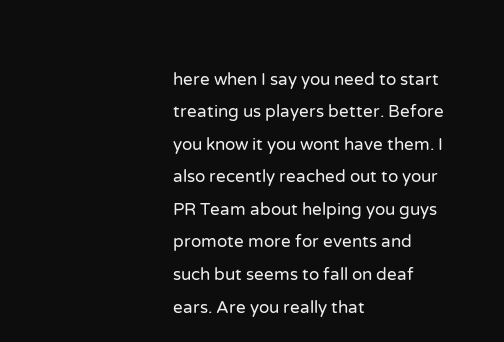here when I say you need to start treating us players better. Before you know it you wont have them. I also recently reached out to your PR Team about helping you guys promote more for events and such but seems to fall on deaf ears. Are you really that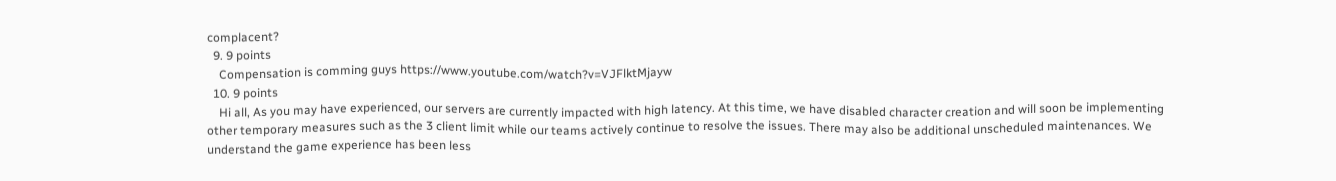complacent?
  9. 9 points
    Compensation is comming guys https://www.youtube.com/watch?v=VJFlktMjayw
  10. 9 points
    Hi all, As you may have experienced, our servers are currently impacted with high latency. At this time, we have disabled character creation and will soon be implementing other temporary measures such as the 3 client limit while our teams actively continue to resolve the issues. There may also be additional unscheduled maintenances. We understand the game experience has been less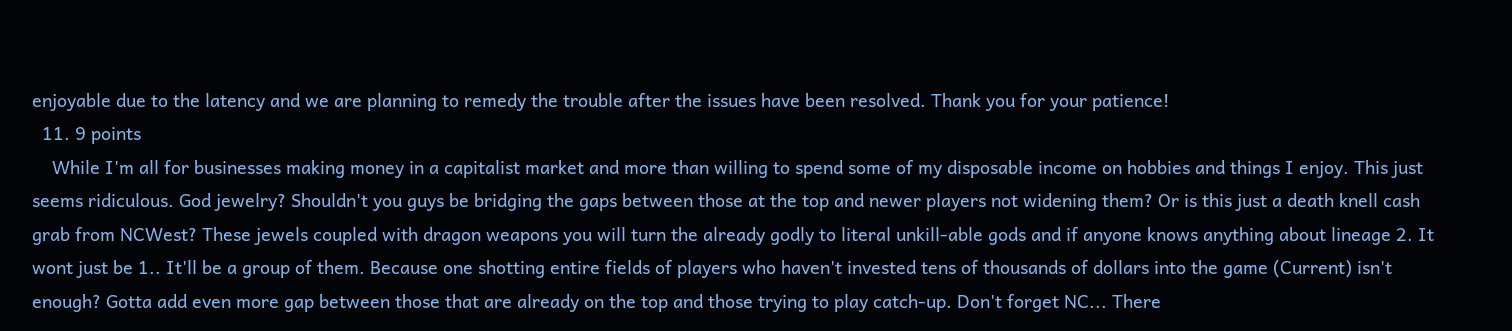enjoyable due to the latency and we are planning to remedy the trouble after the issues have been resolved. Thank you for your patience!
  11. 9 points
    While I'm all for businesses making money in a capitalist market and more than willing to spend some of my disposable income on hobbies and things I enjoy. This just seems ridiculous. God jewelry? Shouldn't you guys be bridging the gaps between those at the top and newer players not widening them? Or is this just a death knell cash grab from NCWest? These jewels coupled with dragon weapons you will turn the already godly to literal unkill-able gods and if anyone knows anything about lineage 2. It wont just be 1.. It'll be a group of them. Because one shotting entire fields of players who haven't invested tens of thousands of dollars into the game (Current) isn't enough? Gotta add even more gap between those that are already on the top and those trying to play catch-up. Don't forget NC... There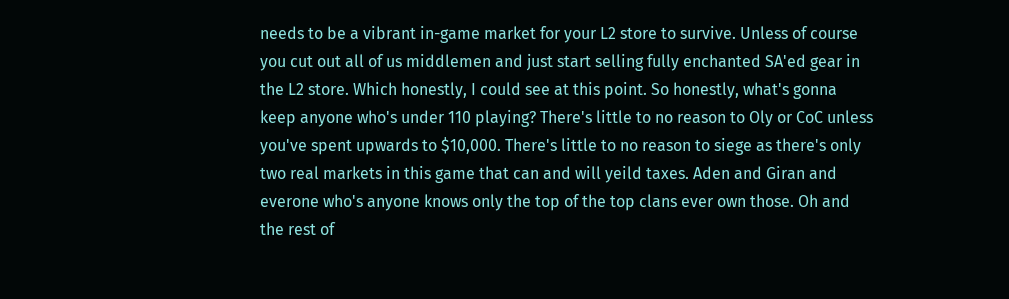needs to be a vibrant in-game market for your L2 store to survive. Unless of course you cut out all of us middlemen and just start selling fully enchanted SA'ed gear in the L2 store. Which honestly, I could see at this point. So honestly, what's gonna keep anyone who's under 110 playing? There's little to no reason to Oly or CoC unless you've spent upwards to $10,000. There's little to no reason to siege as there's only two real markets in this game that can and will yeild taxes. Aden and Giran and everone who's anyone knows only the top of the top clans ever own those. Oh and the rest of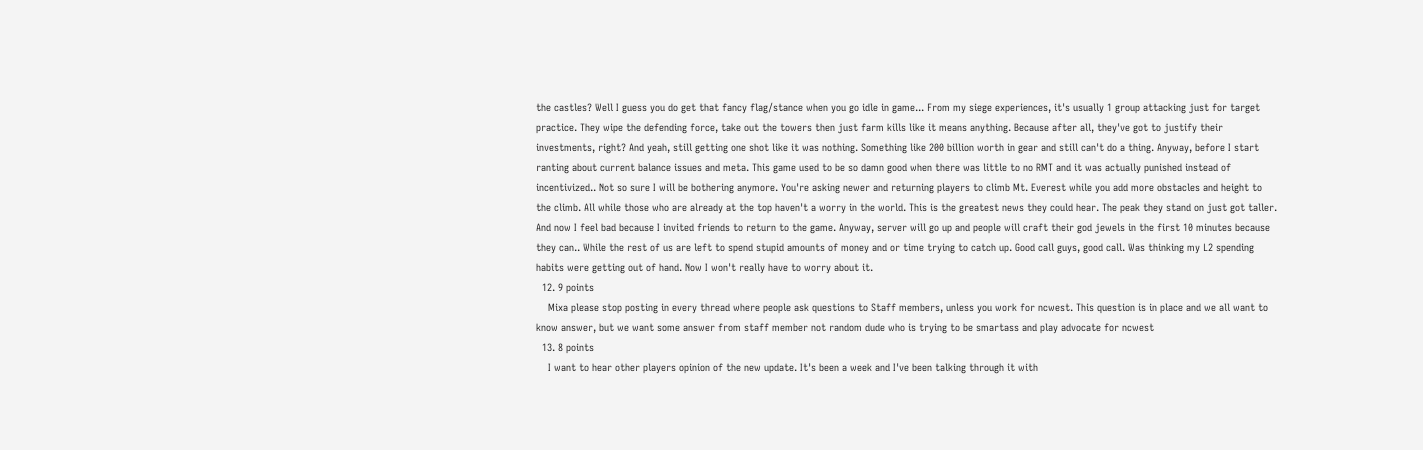the castles? Well I guess you do get that fancy flag/stance when you go idle in game... From my siege experiences, it's usually 1 group attacking just for target practice. They wipe the defending force, take out the towers then just farm kills like it means anything. Because after all, they've got to justify their investments, right? And yeah, still getting one shot like it was nothing. Something like 200 billion worth in gear and still can't do a thing. Anyway, before I start ranting about current balance issues and meta. This game used to be so damn good when there was little to no RMT and it was actually punished instead of incentivized.. Not so sure I will be bothering anymore. You're asking newer and returning players to climb Mt. Everest while you add more obstacles and height to the climb. All while those who are already at the top haven't a worry in the world. This is the greatest news they could hear. The peak they stand on just got taller. And now I feel bad because I invited friends to return to the game. Anyway, server will go up and people will craft their god jewels in the first 10 minutes because they can.. While the rest of us are left to spend stupid amounts of money and or time trying to catch up. Good call guys, good call. Was thinking my L2 spending habits were getting out of hand. Now I won't really have to worry about it.
  12. 9 points
    Mixa please stop posting in every thread where people ask questions to Staff members, unless you work for ncwest. This question is in place and we all want to know answer, but we want some answer from staff member not random dude who is trying to be smartass and play advocate for ncwest
  13. 8 points
    I want to hear other players opinion of the new update. It's been a week and I've been talking through it with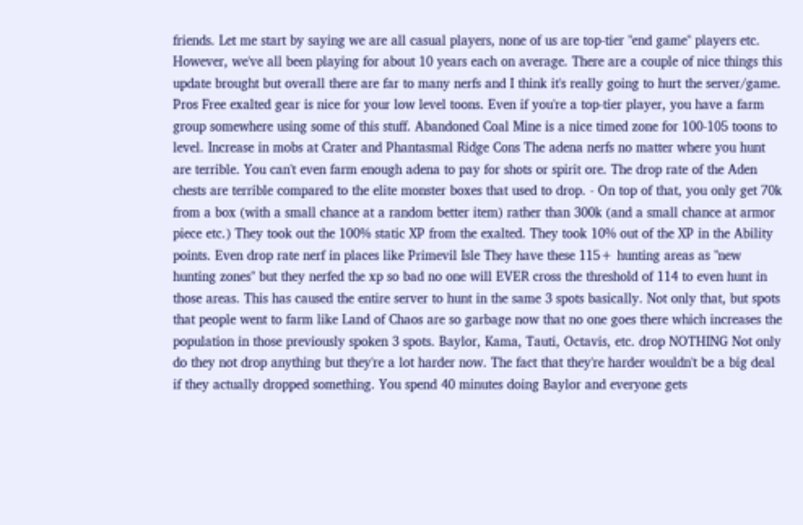friends. Let me start by saying we are all casual players, none of us are top-tier "end game" players etc. However, we've all been playing for about 10 years each on average. There are a couple of nice things this update brought but overall there are far to many nerfs and I think it's really going to hurt the server/game. Pros Free exalted gear is nice for your low level toons. Even if you're a top-tier player, you have a farm group somewhere using some of this stuff. Abandoned Coal Mine is a nice timed zone for 100-105 toons to level. Increase in mobs at Crater and Phantasmal Ridge Cons The adena nerfs no matter where you hunt are terrible. You can't even farm enough adena to pay for shots or spirit ore. The drop rate of the Aden chests are terrible compared to the elite monster boxes that used to drop. - On top of that, you only get 70k from a box (with a small chance at a random better item) rather than 300k (and a small chance at armor piece etc.) They took out the 100% static XP from the exalted. They took 10% out of the XP in the Ability points. Even drop rate nerf in places like Primevil Isle They have these 115+ hunting areas as "new hunting zones" but they nerfed the xp so bad no one will EVER cross the threshold of 114 to even hunt in those areas. This has caused the entire server to hunt in the same 3 spots basically. Not only that, but spots that people went to farm like Land of Chaos are so garbage now that no one goes there which increases the population in those previously spoken 3 spots. Baylor, Kama, Tauti, Octavis, etc. drop NOTHING Not only do they not drop anything but they're a lot harder now. The fact that they're harder wouldn't be a big deal if they actually dropped something. You spend 40 minutes doing Baylor and everyone gets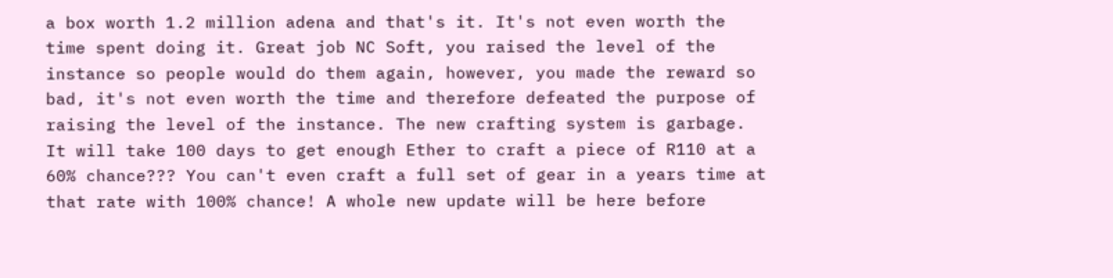a box worth 1.2 million adena and that's it. It's not even worth the time spent doing it. Great job NC Soft, you raised the level of the instance so people would do them again, however, you made the reward so bad, it's not even worth the time and therefore defeated the purpose of raising the level of the instance. The new crafting system is garbage. It will take 100 days to get enough Ether to craft a piece of R110 at a 60% chance??? You can't even craft a full set of gear in a years time at that rate with 100% chance! A whole new update will be here before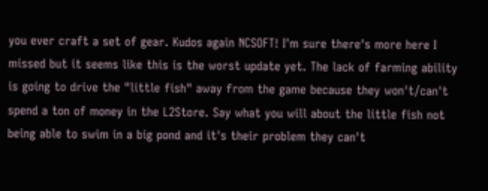you ever craft a set of gear. Kudos again NCSOFT! I'm sure there's more here I missed but it seems like this is the worst update yet. The lack of farming ability is going to drive the "little fish" away from the game because they won't/can't spend a ton of money in the L2Store. Say what you will about the little fish not being able to swim in a big pond and it's their problem they can't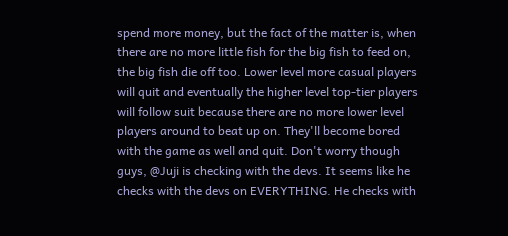spend more money, but the fact of the matter is, when there are no more little fish for the big fish to feed on, the big fish die off too. Lower level more casual players will quit and eventually the higher level top-tier players will follow suit because there are no more lower level players around to beat up on. They'll become bored with the game as well and quit. Don't worry though guys, @Juji is checking with the devs. It seems like he checks with the devs on EVERYTHING. He checks with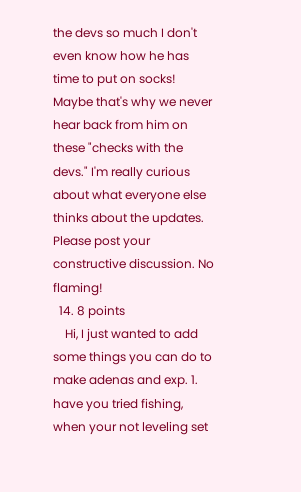the devs so much I don't even know how he has time to put on socks! Maybe that's why we never hear back from him on these "checks with the devs." I'm really curious about what everyone else thinks about the updates. Please post your constructive discussion. No flaming!
  14. 8 points
    Hi, I just wanted to add some things you can do to make adenas and exp. 1. have you tried fishing, when your not leveling set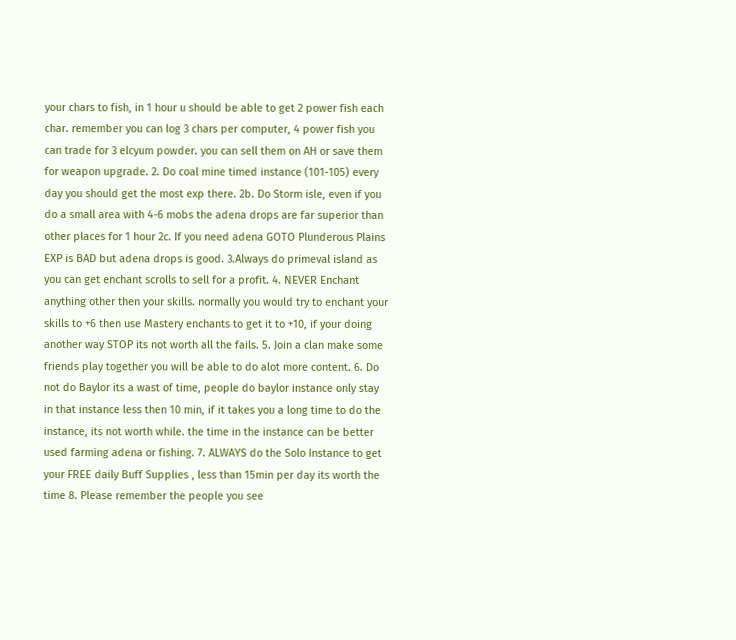your chars to fish, in 1 hour u should be able to get 2 power fish each char. remember you can log 3 chars per computer, 4 power fish you can trade for 3 elcyum powder. you can sell them on AH or save them for weapon upgrade. 2. Do coal mine timed instance (101-105) every day you should get the most exp there. 2b. Do Storm isle, even if you do a small area with 4-6 mobs the adena drops are far superior than other places for 1 hour 2c. If you need adena GOTO Plunderous Plains EXP is BAD but adena drops is good. 3.Always do primeval island as you can get enchant scrolls to sell for a profit. 4. NEVER Enchant anything other then your skills. normally you would try to enchant your skills to +6 then use Mastery enchants to get it to +10, if your doing another way STOP its not worth all the fails. 5. Join a clan make some friends play together you will be able to do alot more content. 6. Do not do Baylor its a wast of time, people do baylor instance only stay in that instance less then 10 min, if it takes you a long time to do the instance, its not worth while. the time in the instance can be better used farming adena or fishing. 7. ALWAYS do the Solo Instance to get your FREE daily Buff Supplies , less than 15min per day its worth the time 8. Please remember the people you see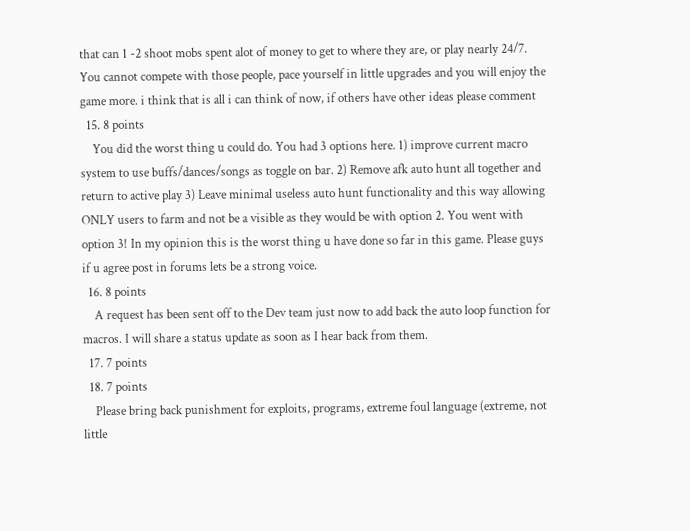that can 1 -2 shoot mobs spent alot of money to get to where they are, or play nearly 24/7. You cannot compete with those people, pace yourself in little upgrades and you will enjoy the game more. i think that is all i can think of now, if others have other ideas please comment
  15. 8 points
    You did the worst thing u could do. You had 3 options here. 1) improve current macro system to use buffs/dances/songs as toggle on bar. 2) Remove afk auto hunt all together and return to active play 3) Leave minimal useless auto hunt functionality and this way allowing ONLY users to farm and not be a visible as they would be with option 2. You went with option 3! In my opinion this is the worst thing u have done so far in this game. Please guys if u agree post in forums lets be a strong voice.
  16. 8 points
    A request has been sent off to the Dev team just now to add back the auto loop function for macros. I will share a status update as soon as I hear back from them.
  17. 7 points
  18. 7 points
    Please bring back punishment for exploits, programs, extreme foul language (extreme, not little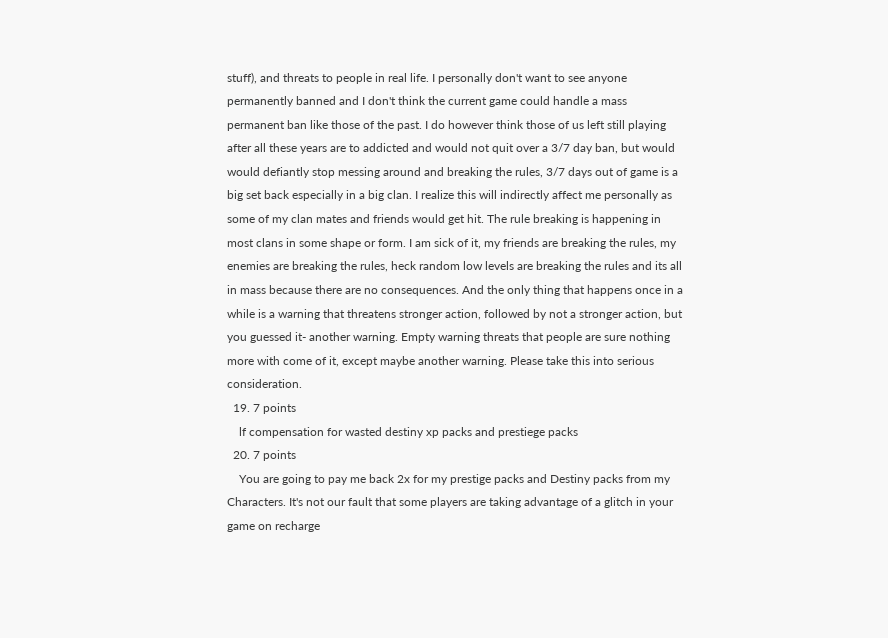stuff), and threats to people in real life. I personally don't want to see anyone permanently banned and I don't think the current game could handle a mass permanent ban like those of the past. I do however think those of us left still playing after all these years are to addicted and would not quit over a 3/7 day ban, but would would defiantly stop messing around and breaking the rules, 3/7 days out of game is a big set back especially in a big clan. I realize this will indirectly affect me personally as some of my clan mates and friends would get hit. The rule breaking is happening in most clans in some shape or form. I am sick of it, my friends are breaking the rules, my enemies are breaking the rules, heck random low levels are breaking the rules and its all in mass because there are no consequences. And the only thing that happens once in a while is a warning that threatens stronger action, followed by not a stronger action, but you guessed it- another warning. Empty warning threats that people are sure nothing more with come of it, except maybe another warning. Please take this into serious consideration.
  19. 7 points
    lf compensation for wasted destiny xp packs and prestiege packs
  20. 7 points
    You are going to pay me back 2x for my prestige packs and Destiny packs from my Characters. It's not our fault that some players are taking advantage of a glitch in your game on recharge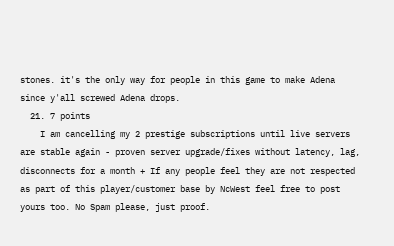stones. it's the only way for people in this game to make Adena since y'all screwed Adena drops.
  21. 7 points
    I am cancelling my 2 prestige subscriptions until live servers are stable again - proven server upgrade/fixes without latency, lag, disconnects for a month + If any people feel they are not respected as part of this player/customer base by NcWest feel free to post yours too. No Spam please, just proof.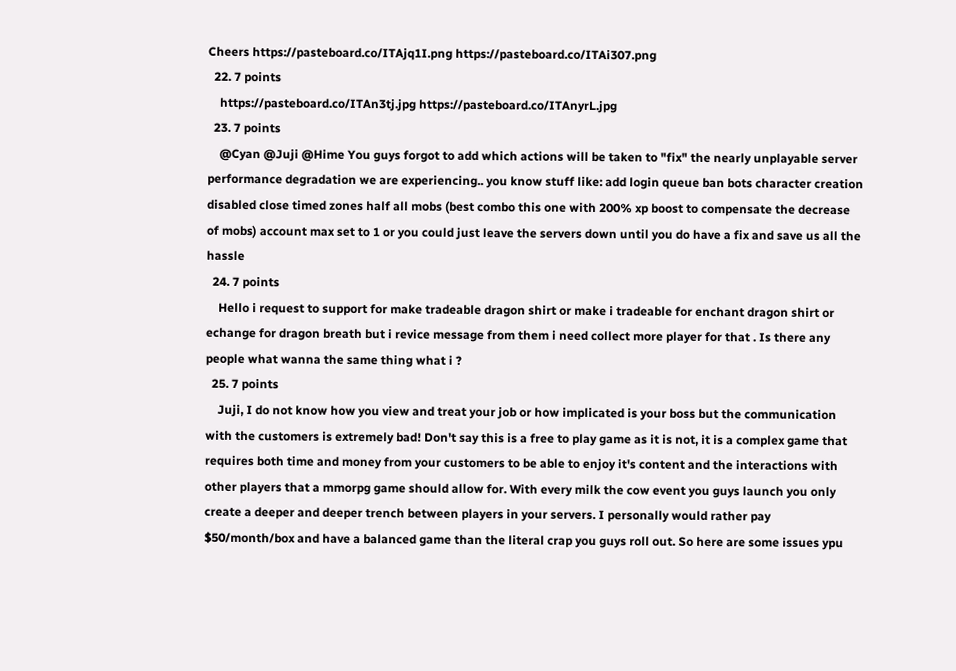Cheers https://pasteboard.co/ITAjq1I.png https://pasteboard.co/ITAi307.png
  22. 7 points
    https://pasteboard.co/ITAn3tj.jpg https://pasteboard.co/ITAnyrL.jpg
  23. 7 points
    @Cyan @Juji @Hime You guys forgot to add which actions will be taken to "fix" the nearly unplayable server performance degradation we are experiencing.. you know stuff like: add login queue ban bots character creation disabled close timed zones half all mobs (best combo this one with 200% xp boost to compensate the decrease of mobs) account max set to 1 or you could just leave the servers down until you do have a fix and save us all the hassle
  24. 7 points
    Hello i request to support for make tradeable dragon shirt or make i tradeable for enchant dragon shirt or echange for dragon breath but i revice message from them i need collect more player for that . Is there any people what wanna the same thing what i ?
  25. 7 points
    Juji, I do not know how you view and treat your job or how implicated is your boss but the communication with the customers is extremely bad! Don't say this is a free to play game as it is not, it is a complex game that requires both time and money from your customers to be able to enjoy it's content and the interactions with other players that a mmorpg game should allow for. With every milk the cow event you guys launch you only create a deeper and deeper trench between players in your servers. I personally would rather pay $50/month/box and have a balanced game than the literal crap you guys roll out. So here are some issues ypu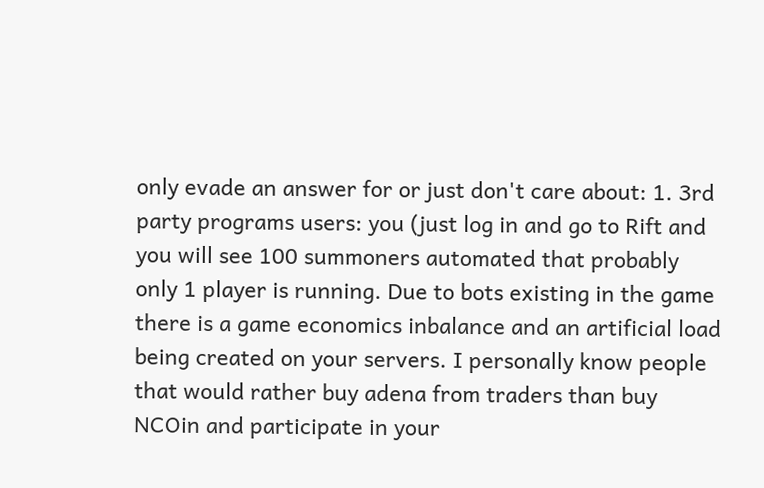only evade an answer for or just don't care about: 1. 3rd party programs users: you (just log in and go to Rift and you will see 100 summoners automated that probably only 1 player is running. Due to bots existing in the game there is a game economics inbalance and an artificial load being created on your servers. I personally know people that would rather buy adena from traders than buy NCOin and participate in your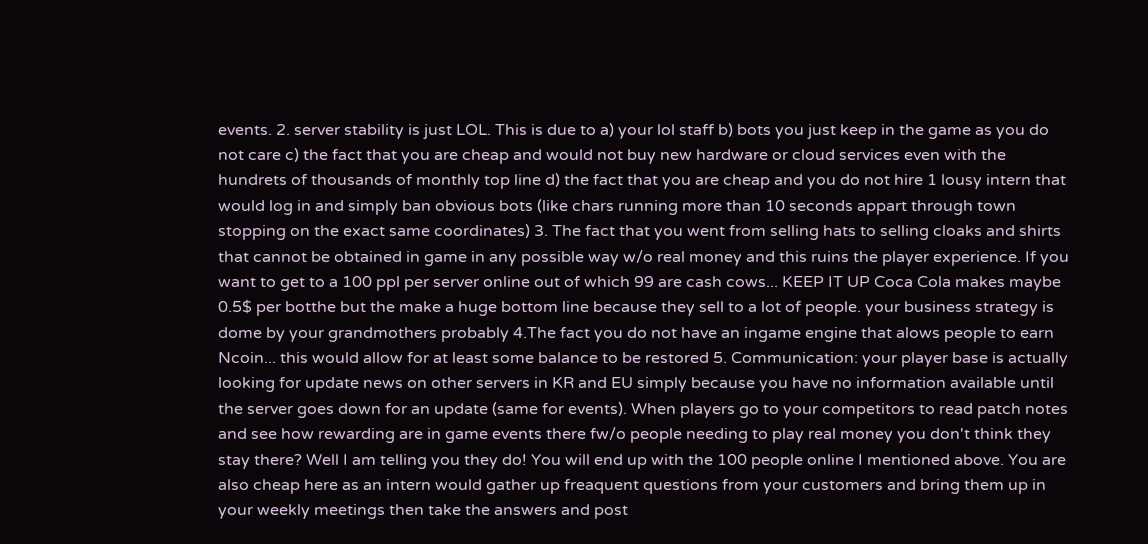events. 2. server stability is just LOL. This is due to a) your lol staff b) bots you just keep in the game as you do not care c) the fact that you are cheap and would not buy new hardware or cloud services even with the hundrets of thousands of monthly top line d) the fact that you are cheap and you do not hire 1 lousy intern that would log in and simply ban obvious bots (like chars running more than 10 seconds appart through town stopping on the exact same coordinates) 3. The fact that you went from selling hats to selling cloaks and shirts that cannot be obtained in game in any possible way w/o real money and this ruins the player experience. If you want to get to a 100 ppl per server online out of which 99 are cash cows... KEEP IT UP Coca Cola makes maybe 0.5$ per botthe but the make a huge bottom line because they sell to a lot of people. your business strategy is dome by your grandmothers probably 4.The fact you do not have an ingame engine that alows people to earn Ncoin... this would allow for at least some balance to be restored 5. Communication: your player base is actually looking for update news on other servers in KR and EU simply because you have no information available until the server goes down for an update (same for events). When players go to your competitors to read patch notes and see how rewarding are in game events there fw/o people needing to play real money you don't think they stay there? Well I am telling you they do! You will end up with the 100 people online I mentioned above. You are also cheap here as an intern would gather up freaquent questions from your customers and bring them up in your weekly meetings then take the answers and post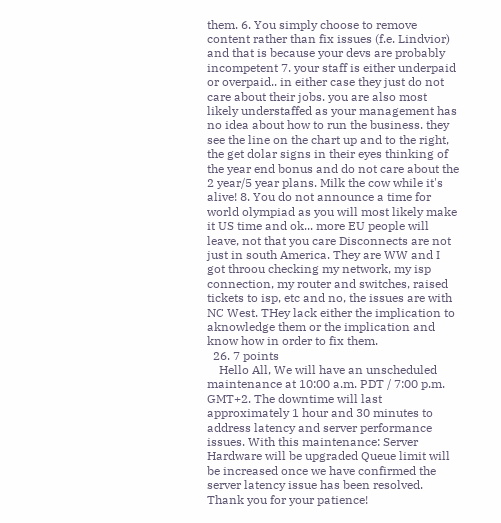them. 6. You simply choose to remove content rather than fix issues (f.e. Lindvior) and that is because your devs are probably incompetent 7. your staff is either underpaid or overpaid.. in either case they just do not care about their jobs. you are also most likely understaffed as your management has no idea about how to run the business. they see the line on the chart up and to the right, the get dolar signs in their eyes thinking of the year end bonus and do not care about the 2 year/5 year plans. Milk the cow while it's alive! 8. You do not announce a time for world olympiad as you will most likely make it US time and ok... more EU people will leave, not that you care Disconnects are not just in south America. They are WW and I got throou checking my network, my isp connection, my router and switches, raised tickets to isp, etc and no, the issues are with NC West. THey lack either the implication to aknowledge them or the implication and know how in order to fix them.
  26. 7 points
    Hello All, We will have an unscheduled maintenance at 10:00 a.m. PDT / 7:00 p.m. GMT+2. The downtime will last approximately 1 hour and 30 minutes to address latency and server performance issues. With this maintenance: Server Hardware will be upgraded Queue limit will be increased once we have confirmed the server latency issue has been resolved. Thank you for your patience!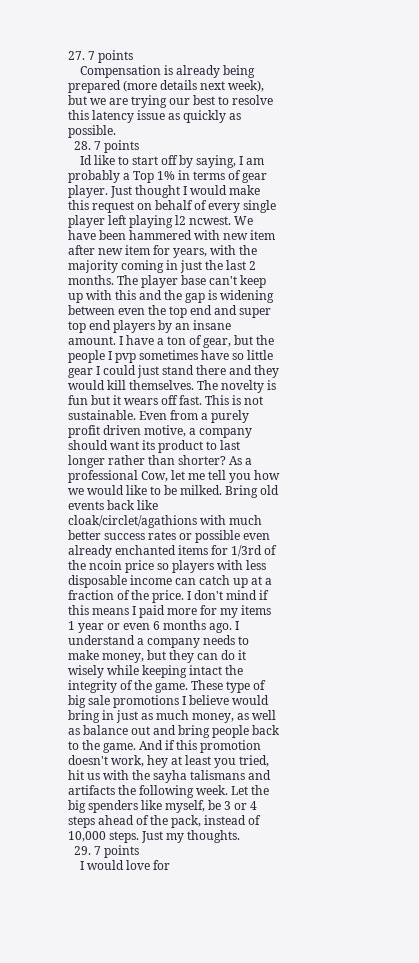27. 7 points
    Compensation is already being prepared (more details next week), but we are trying our best to resolve this latency issue as quickly as possible.
  28. 7 points
    Id like to start off by saying, I am probably a Top 1% in terms of gear player. Just thought I would make this request on behalf of every single player left playing l2 ncwest. We have been hammered with new item after new item for years, with the majority coming in just the last 2 months. The player base can't keep up with this and the gap is widening between even the top end and super top end players by an insane amount. I have a ton of gear, but the people I pvp sometimes have so little gear I could just stand there and they would kill themselves. The novelty is fun but it wears off fast. This is not sustainable. Even from a purely profit driven motive, a company should want its product to last longer rather than shorter? As a professional Cow, let me tell you how we would like to be milked. Bring old events back like cloak/circlet/agathions with much better success rates or possible even already enchanted items for 1/3rd of the ncoin price so players with less disposable income can catch up at a fraction of the price. I don't mind if this means I paid more for my items 1 year or even 6 months ago. I understand a company needs to make money, but they can do it wisely while keeping intact the integrity of the game. These type of big sale promotions I believe would bring in just as much money, as well as balance out and bring people back to the game. And if this promotion doesn't work, hey at least you tried, hit us with the sayha talismans and artifacts the following week. Let the big spenders like myself, be 3 or 4 steps ahead of the pack, instead of 10,000 steps. Just my thoughts.
  29. 7 points
    I would love for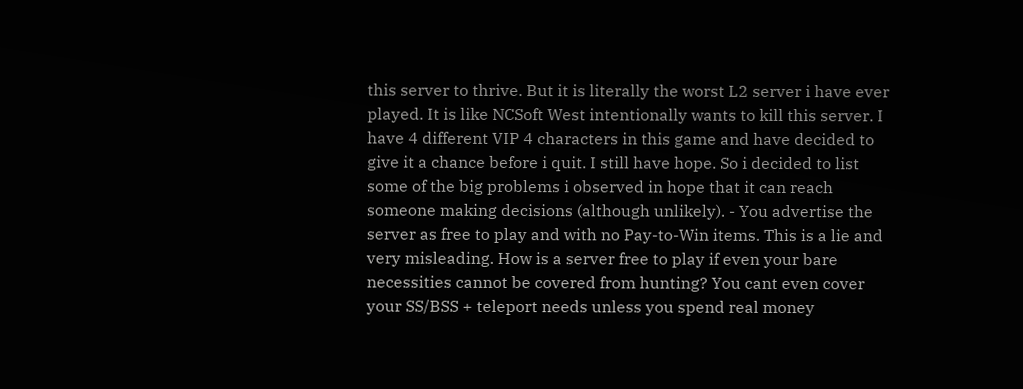this server to thrive. But it is literally the worst L2 server i have ever played. It is like NCSoft West intentionally wants to kill this server. I have 4 different VIP 4 characters in this game and have decided to give it a chance before i quit. I still have hope. So i decided to list some of the big problems i observed in hope that it can reach someone making decisions (although unlikely). - You advertise the server as free to play and with no Pay-to-Win items. This is a lie and very misleading. How is a server free to play if even your bare necessities cannot be covered from hunting? You cant even cover your SS/BSS + teleport needs unless you spend real money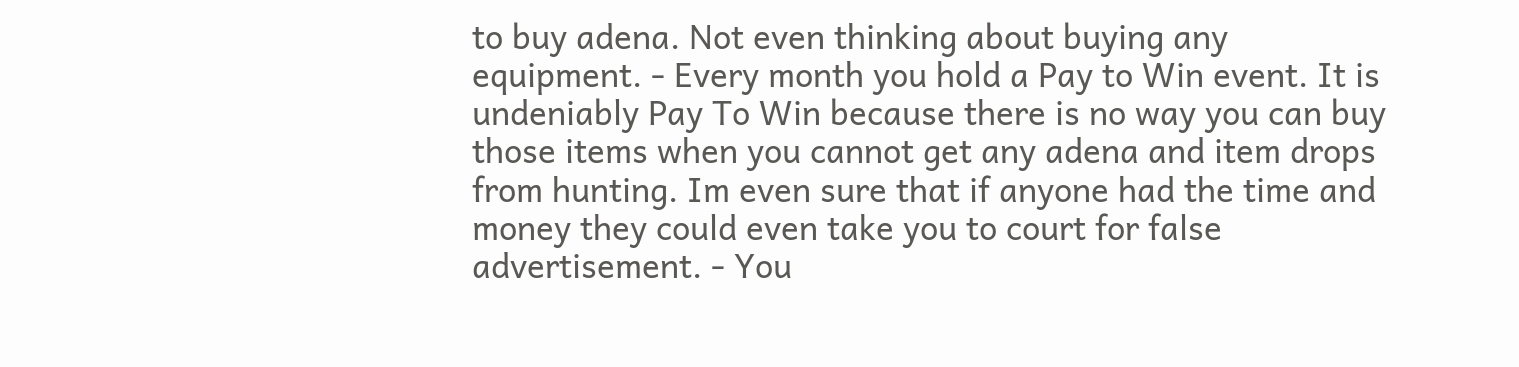to buy adena. Not even thinking about buying any equipment. - Every month you hold a Pay to Win event. It is undeniably Pay To Win because there is no way you can buy those items when you cannot get any adena and item drops from hunting. Im even sure that if anyone had the time and money they could even take you to court for false advertisement. - You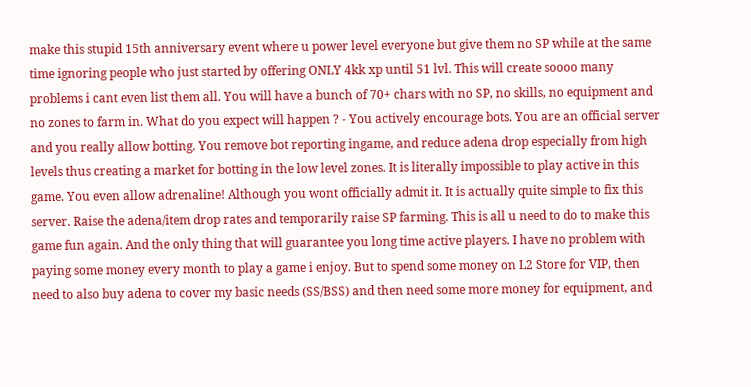make this stupid 15th anniversary event where u power level everyone but give them no SP while at the same time ignoring people who just started by offering ONLY 4kk xp until 51 lvl. This will create soooo many problems i cant even list them all. You will have a bunch of 70+ chars with no SP, no skills, no equipment and no zones to farm in. What do you expect will happen ? - You actively encourage bots. You are an official server and you really allow botting. You remove bot reporting ingame, and reduce adena drop especially from high levels thus creating a market for botting in the low level zones. It is literally impossible to play active in this game. You even allow adrenaline! Although you wont officially admit it. It is actually quite simple to fix this server. Raise the adena/item drop rates and temporarily raise SP farming. This is all u need to do to make this game fun again. And the only thing that will guarantee you long time active players. I have no problem with paying some money every month to play a game i enjoy. But to spend some money on L2 Store for VIP, then need to also buy adena to cover my basic needs (SS/BSS) and then need some more money for equipment, and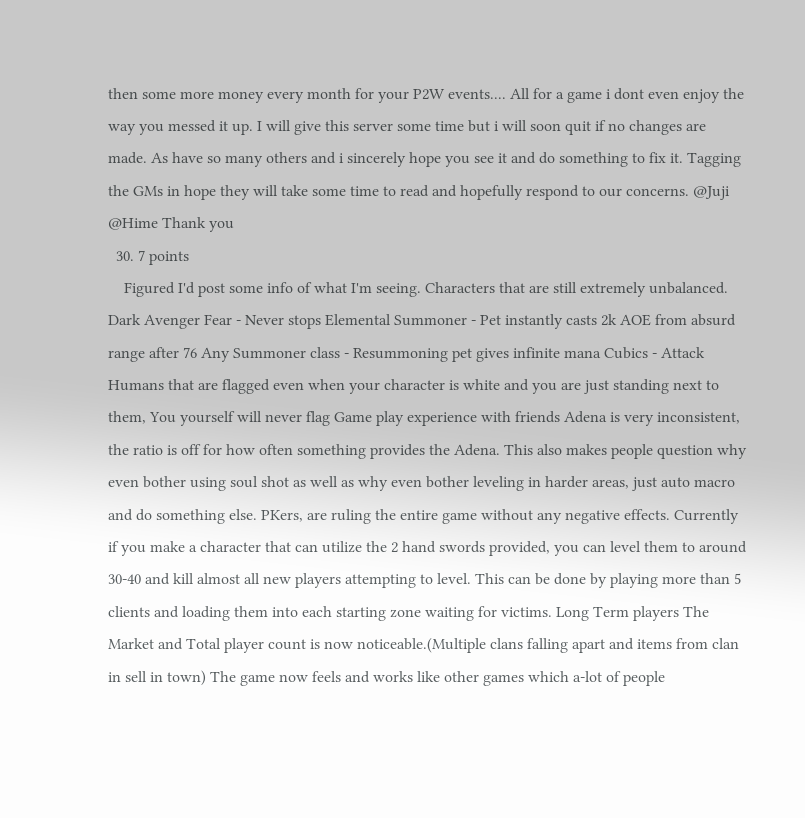then some more money every month for your P2W events.... All for a game i dont even enjoy the way you messed it up. I will give this server some time but i will soon quit if no changes are made. As have so many others and i sincerely hope you see it and do something to fix it. Tagging the GMs in hope they will take some time to read and hopefully respond to our concerns. @Juji @Hime Thank you
  30. 7 points
    Figured I'd post some info of what I'm seeing. Characters that are still extremely unbalanced. Dark Avenger Fear - Never stops Elemental Summoner - Pet instantly casts 2k AOE from absurd range after 76 Any Summoner class - Resummoning pet gives infinite mana Cubics - Attack Humans that are flagged even when your character is white and you are just standing next to them, You yourself will never flag Game play experience with friends Adena is very inconsistent, the ratio is off for how often something provides the Adena. This also makes people question why even bother using soul shot as well as why even bother leveling in harder areas, just auto macro and do something else. PKers, are ruling the entire game without any negative effects. Currently if you make a character that can utilize the 2 hand swords provided, you can level them to around 30-40 and kill almost all new players attempting to level. This can be done by playing more than 5 clients and loading them into each starting zone waiting for victims. Long Term players The Market and Total player count is now noticeable.(Multiple clans falling apart and items from clan in sell in town) The game now feels and works like other games which a-lot of people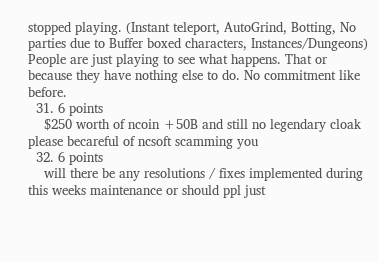stopped playing. (Instant teleport, AutoGrind, Botting, No parties due to Buffer boxed characters, Instances/Dungeons) People are just playing to see what happens. That or because they have nothing else to do. No commitment like before.
  31. 6 points
    $250 worth of ncoin +50B and still no legendary cloak please becareful of ncsoft scamming you
  32. 6 points
    will there be any resolutions / fixes implemented during this weeks maintenance or should ppl just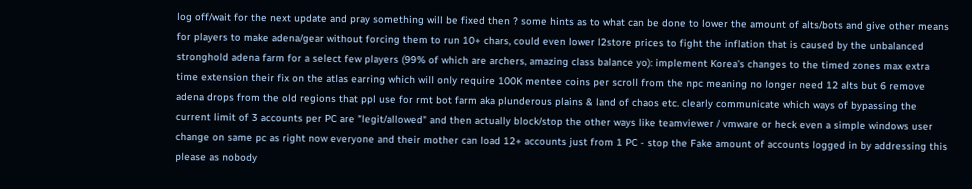log off/wait for the next update and pray something will be fixed then ? some hints as to what can be done to lower the amount of alts/bots and give other means for players to make adena/gear without forcing them to run 10+ chars, could even lower l2store prices to fight the inflation that is caused by the unbalanced stronghold adena farm for a select few players (99% of which are archers, amazing class balance yo): implement Korea's changes to the timed zones max extra time extension their fix on the atlas earring which will only require 100K mentee coins per scroll from the npc meaning no longer need 12 alts but 6 remove adena drops from the old regions that ppl use for rmt bot farm aka plunderous plains & land of chaos etc. clearly communicate which ways of bypassing the current limit of 3 accounts per PC are "legit/allowed" and then actually block/stop the other ways like teamviewer / vmware or heck even a simple windows user change on same pc as right now everyone and their mother can load 12+ accounts just from 1 PC - stop the Fake amount of accounts logged in by addressing this please as nobody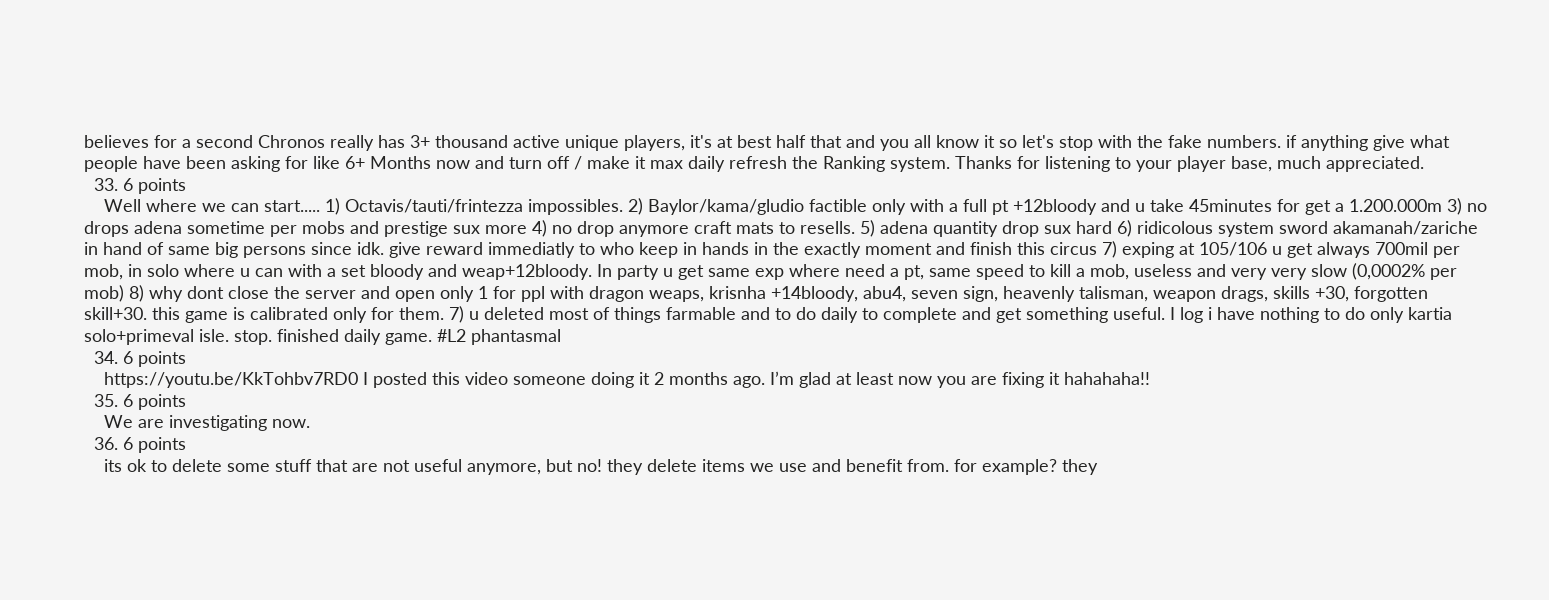believes for a second Chronos really has 3+ thousand active unique players, it's at best half that and you all know it so let's stop with the fake numbers. if anything give what people have been asking for like 6+ Months now and turn off / make it max daily refresh the Ranking system. Thanks for listening to your player base, much appreciated.
  33. 6 points
    Well where we can start..... 1) Octavis/tauti/frintezza impossibles. 2) Baylor/kama/gludio factible only with a full pt +12bloody and u take 45minutes for get a 1.200.000m 3) no drops adena sometime per mobs and prestige sux more 4) no drop anymore craft mats to resells. 5) adena quantity drop sux hard 6) ridicolous system sword akamanah/zariche in hand of same big persons since idk. give reward immediatly to who keep in hands in the exactly moment and finish this circus 7) exping at 105/106 u get always 700mil per mob, in solo where u can with a set bloody and weap+12bloody. In party u get same exp where need a pt, same speed to kill a mob, useless and very very slow (0,0002% per mob) 8) why dont close the server and open only 1 for ppl with dragon weaps, krisnha +14bloody, abu4, seven sign, heavenly talisman, weapon drags, skills +30, forgotten skill+30. this game is calibrated only for them. 7) u deleted most of things farmable and to do daily to complete and get something useful. I log i have nothing to do only kartia solo+primeval isle. stop. finished daily game. #L2 phantasmal
  34. 6 points
    https://youtu.be/KkTohbv7RD0 I posted this video someone doing it 2 months ago. I’m glad at least now you are fixing it hahahaha!!
  35. 6 points
    We are investigating now.
  36. 6 points
    its ok to delete some stuff that are not useful anymore, but no! they delete items we use and benefit from. for example? they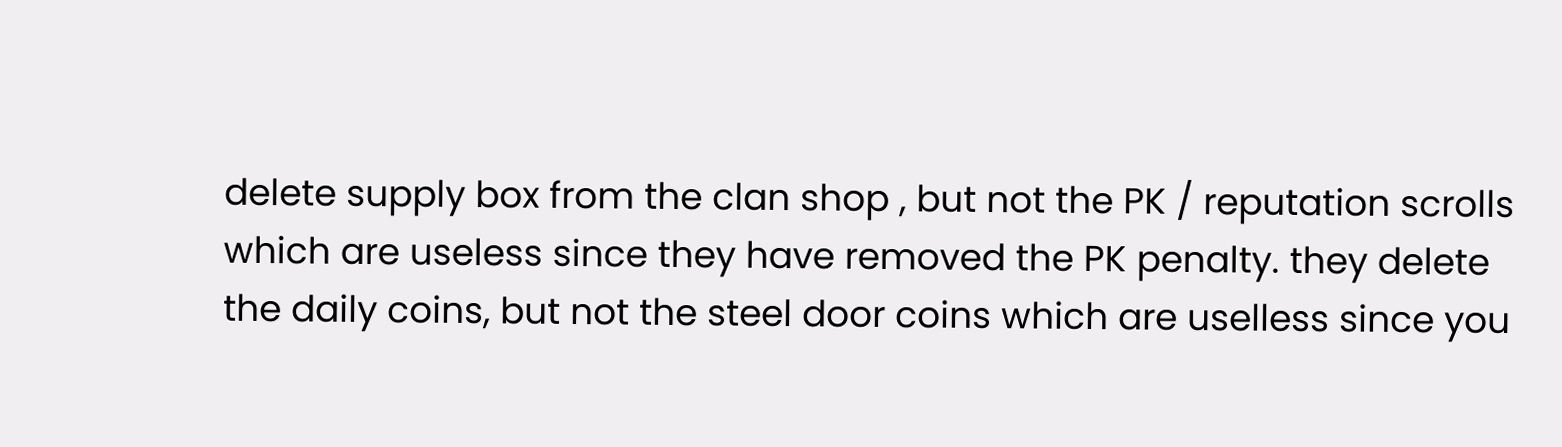delete supply box from the clan shop , but not the PK / reputation scrolls which are useless since they have removed the PK penalty. they delete the daily coins, but not the steel door coins which are uselless since you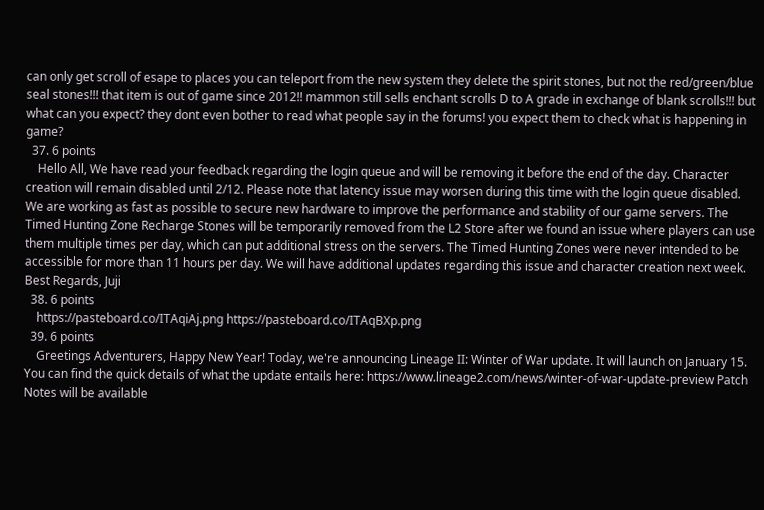can only get scroll of esape to places you can teleport from the new system they delete the spirit stones, but not the red/green/blue seal stones!!! that item is out of game since 2012!! mammon still sells enchant scrolls D to A grade in exchange of blank scrolls!!! but what can you expect? they dont even bother to read what people say in the forums! you expect them to check what is happening in game?
  37. 6 points
    Hello All, We have read your feedback regarding the login queue and will be removing it before the end of the day. Character creation will remain disabled until 2/12. Please note that latency issue may worsen during this time with the login queue disabled. We are working as fast as possible to secure new hardware to improve the performance and stability of our game servers. The Timed Hunting Zone Recharge Stones will be temporarily removed from the L2 Store after we found an issue where players can use them multiple times per day, which can put additional stress on the servers. The Timed Hunting Zones were never intended to be accessible for more than 11 hours per day. We will have additional updates regarding this issue and character creation next week. Best Regards, Juji
  38. 6 points
    https://pasteboard.co/ITAqiAj.png https://pasteboard.co/ITAqBXp.png
  39. 6 points
    Greetings Adventurers, Happy New Year! Today, we're announcing Lineage II: Winter of War update. It will launch on January 15. You can find the quick details of what the update entails here: https://www.lineage2.com/news/winter-of-war-update-preview Patch Notes will be available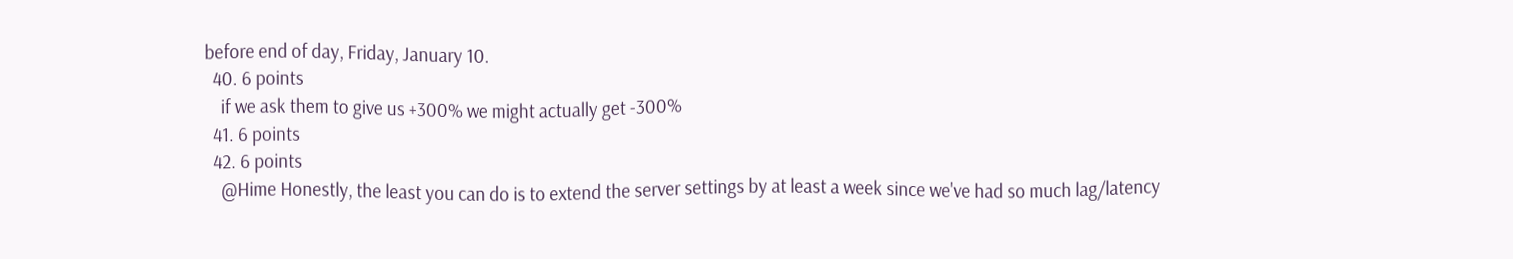before end of day, Friday, January 10.
  40. 6 points
    if we ask them to give us +300% we might actually get -300%
  41. 6 points
  42. 6 points
    @Hime Honestly, the least you can do is to extend the server settings by at least a week since we've had so much lag/latency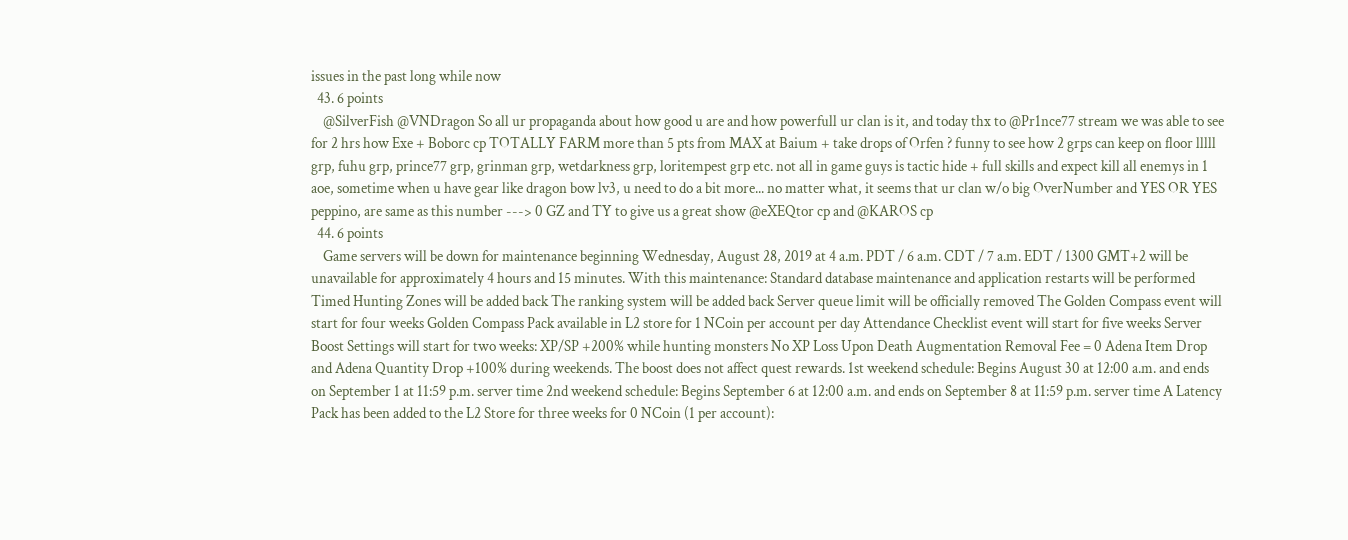issues in the past long while now
  43. 6 points
    @SilverFish @VNDragon So all ur propaganda about how good u are and how powerfull ur clan is it, and today thx to @Pr1nce77 stream we was able to see for 2 hrs how Exe + Boborc cp TOTALLY FARM more than 5 pts from MAX at Baium + take drops of Orfen ? funny to see how 2 grps can keep on floor lllll grp, fuhu grp, prince77 grp, grinman grp, wetdarkness grp, loritempest grp etc. not all in game guys is tactic hide + full skills and expect kill all enemys in 1 aoe, sometime when u have gear like dragon bow lv3, u need to do a bit more... no matter what, it seems that ur clan w/o big OverNumber and YES OR YES peppino, are same as this number ---> 0 GZ and TY to give us a great show @eXEQtor cp and @KAROS cp
  44. 6 points
    Game servers will be down for maintenance beginning Wednesday, August 28, 2019 at 4 a.m. PDT / 6 a.m. CDT / 7 a.m. EDT / 1300 GMT+2 will be unavailable for approximately 4 hours and 15 minutes. With this maintenance: Standard database maintenance and application restarts will be performed Timed Hunting Zones will be added back The ranking system will be added back Server queue limit will be officially removed The Golden Compass event will start for four weeks Golden Compass Pack available in L2 store for 1 NCoin per account per day Attendance Checklist event will start for five weeks Server Boost Settings will start for two weeks: XP/SP +200% while hunting monsters No XP Loss Upon Death Augmentation Removal Fee = 0 Adena Item Drop and Adena Quantity Drop +100% during weekends. The boost does not affect quest rewards. 1st weekend schedule: Begins August 30 at 12:00 a.m. and ends on September 1 at 11:59 p.m. server time 2nd weekend schedule: Begins September 6 at 12:00 a.m. and ends on September 8 at 11:59 p.m. server time A Latency Pack has been added to the L2 Store for three weeks for 0 NCoin (1 per account):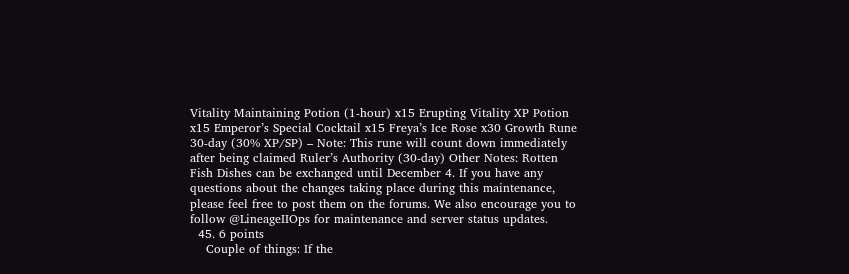Vitality Maintaining Potion (1-hour) x15 Erupting Vitality XP Potion x15 Emperor’s Special Cocktail x15 Freya’s Ice Rose x30 Growth Rune 30-day (30% XP/SP) – Note: This rune will count down immediately after being claimed Ruler’s Authority (30-day) Other Notes: Rotten Fish Dishes can be exchanged until December 4. If you have any questions about the changes taking place during this maintenance, please feel free to post them on the forums. We also encourage you to follow @LineageIIOps for maintenance and server status updates.
  45. 6 points
    Couple of things: If the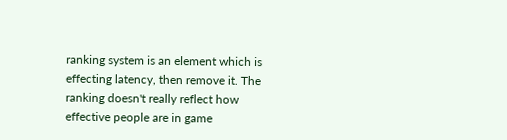ranking system is an element which is effecting latency, then remove it. The ranking doesn't really reflect how effective people are in game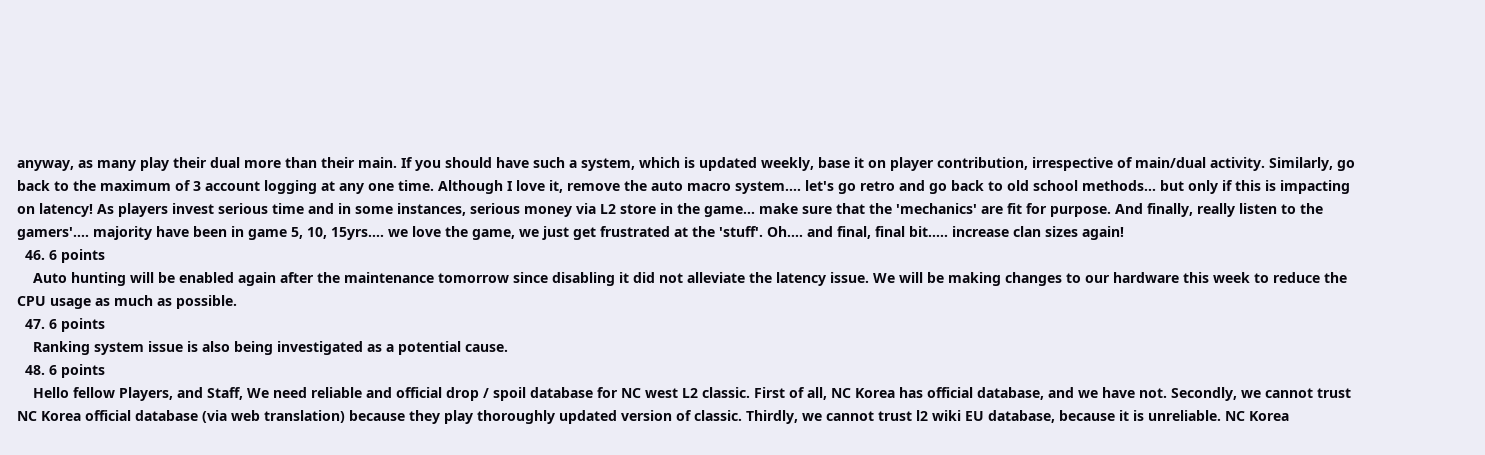anyway, as many play their dual more than their main. If you should have such a system, which is updated weekly, base it on player contribution, irrespective of main/dual activity. Similarly, go back to the maximum of 3 account logging at any one time. Although I love it, remove the auto macro system.... let's go retro and go back to old school methods... but only if this is impacting on latency! As players invest serious time and in some instances, serious money via L2 store in the game... make sure that the 'mechanics' are fit for purpose. And finally, really listen to the gamers'.... majority have been in game 5, 10, 15yrs.... we love the game, we just get frustrated at the 'stuff'. Oh.... and final, final bit..... increase clan sizes again!
  46. 6 points
    Auto hunting will be enabled again after the maintenance tomorrow since disabling it did not alleviate the latency issue. We will be making changes to our hardware this week to reduce the CPU usage as much as possible.
  47. 6 points
    Ranking system issue is also being investigated as a potential cause.
  48. 6 points
    Hello fellow Players, and Staff, We need reliable and official drop / spoil database for NC west L2 classic. First of all, NC Korea has official database, and we have not. Secondly, we cannot trust NC Korea official database (via web translation) because they play thoroughly updated version of classic. Thirdly, we cannot trust l2 wiki EU database, because it is unreliable. NC Korea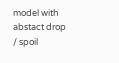model with abstact drop / spoil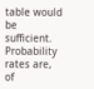table would be sufficient. Probability rates are, of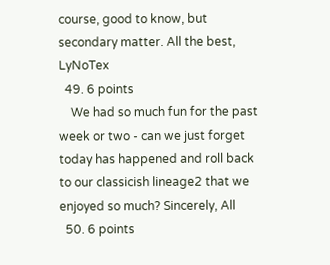course, good to know, but secondary matter. All the best, LyNoTex
  49. 6 points
    We had so much fun for the past week or two - can we just forget today has happened and roll back to our classicish lineage2 that we enjoyed so much? Sincerely, All
  50. 6 points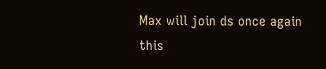Max will join ds once again this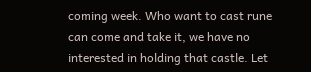coming week. Who want to cast rune can come and take it, we have no interested in holding that castle. Let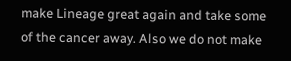make Lineage great again and take some of the cancer away. Also we do not make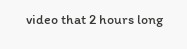video that 2 hours long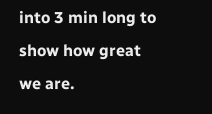into 3 min long to show how great we are.